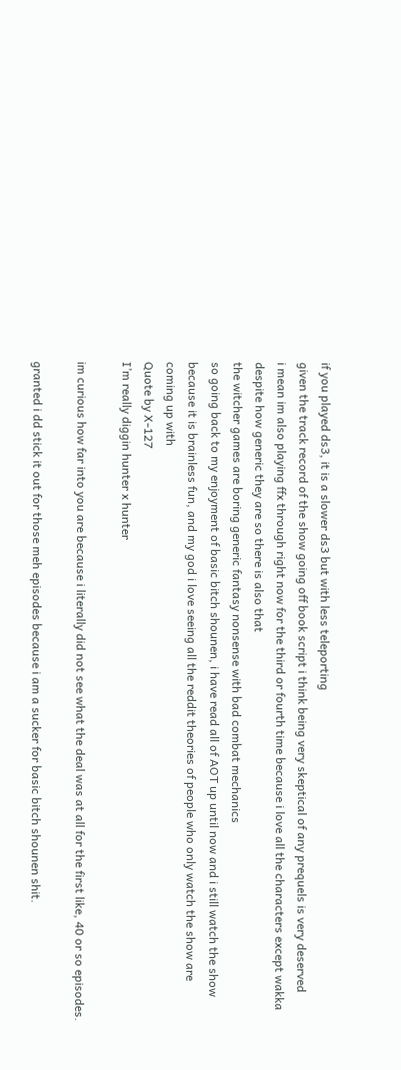if you played ds3, it is a slower ds3 but with less teleporting
given the track record of the show going off book script i think being very skeptical of any prequels is very deserved
i mean im also playing ffx through right now for the third or fourth time because i love all the characters except wakka despite how generic they are so there is also that
the witcher games are boring generic fantasy nonsense with bad combat mechanics
so going back to my enjoyment of basic bitch shounen, i have read all of AOT up until now and i still watch the show because it is brainless fun, and my god i love seeing all the reddit theories of people who only watch the show are coming up with
Quote by X-127
I’m really diggin hunter x hunter

im curious how far into you are because i literally did not see what the deal was at all for the first like, 40 or so episodes.

granted i dd stick it out for those meh episodes because i am a sucker for basic bitch shounen shit.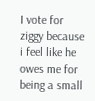I vote for ziggy because i feel like he owes me for being a small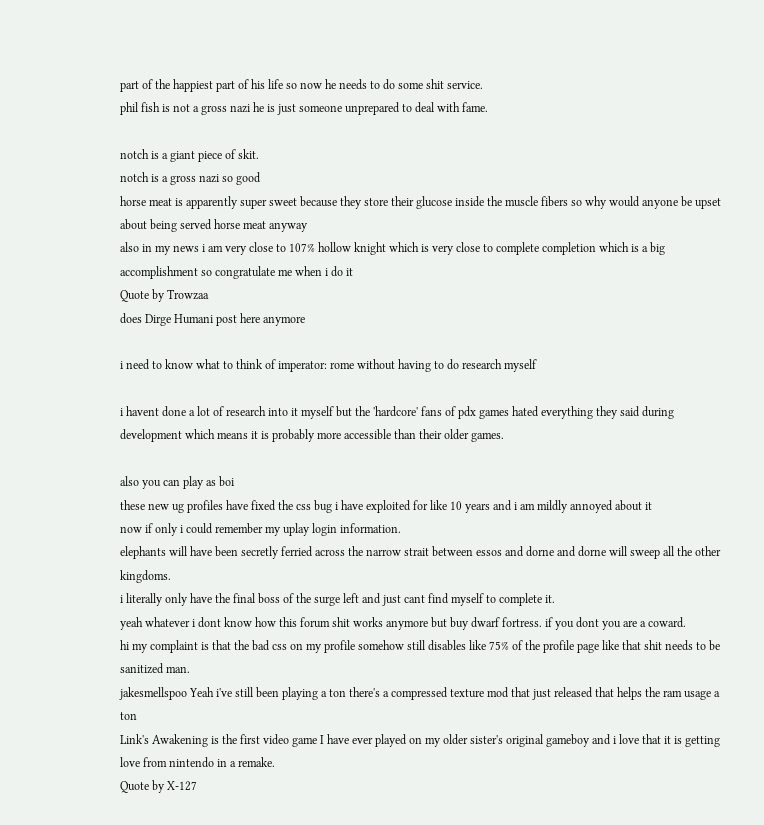part of the happiest part of his life so now he needs to do some shit service.
phil fish is not a gross nazi he is just someone unprepared to deal with fame.

notch is a giant piece of skit.
notch is a gross nazi so good
horse meat is apparently super sweet because they store their glucose inside the muscle fibers so why would anyone be upset about being served horse meat anyway
also in my news i am very close to 107% hollow knight which is very close to complete completion which is a big accomplishment so congratulate me when i do it
Quote by Trowzaa
does Dirge Humani post here anymore

i need to know what to think of imperator: rome without having to do research myself

i havent done a lot of research into it myself but the 'hardcore' fans of pdx games hated everything they said during development which means it is probably more accessible than their older games.

also you can play as boi
these new ug profiles have fixed the css bug i have exploited for like 10 years and i am mildly annoyed about it
now if only i could remember my uplay login information.
elephants will have been secretly ferried across the narrow strait between essos and dorne and dorne will sweep all the other kingdoms.
i literally only have the final boss of the surge left and just cant find myself to complete it.
yeah whatever i dont know how this forum shit works anymore but buy dwarf fortress. if you dont you are a coward.
hi my complaint is that the bad css on my profile somehow still disables like 75% of the profile page like that shit needs to be sanitized man.
jakesmellspoo Yeah i've still been playing a ton there's a compressed texture mod that just released that helps the ram usage a ton
Link's Awakening is the first video game I have ever played on my older sister's original gameboy and i love that it is getting love from nintendo in a remake.
Quote by X-127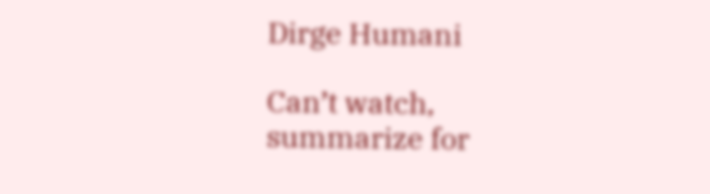Dirge Humani

Can’t watch, summarize for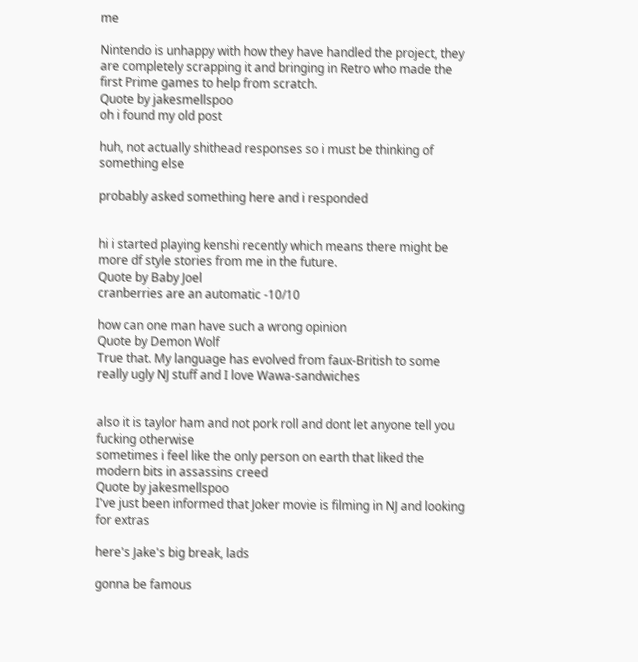me

Nintendo is unhappy with how they have handled the project, they are completely scrapping it and bringing in Retro who made the first Prime games to help from scratch.
Quote by jakesmellspoo
oh i found my old post

huh, not actually shithead responses so i must be thinking of something else

probably asked something here and i responded


hi i started playing kenshi recently which means there might be more df style stories from me in the future.
Quote by Baby Joel
cranberries are an automatic -10/10

how can one man have such a wrong opinion
Quote by Demon Wolf
True that. My language has evolved from faux-British to some really ugly NJ stuff and I love Wawa-sandwiches


also it is taylor ham and not pork roll and dont let anyone tell you fucking otherwise
sometimes i feel like the only person on earth that liked the modern bits in assassins creed
Quote by jakesmellspoo
I've just been informed that Joker movie is filming in NJ and looking for extras

here's Jake's big break, lads

gonna be famous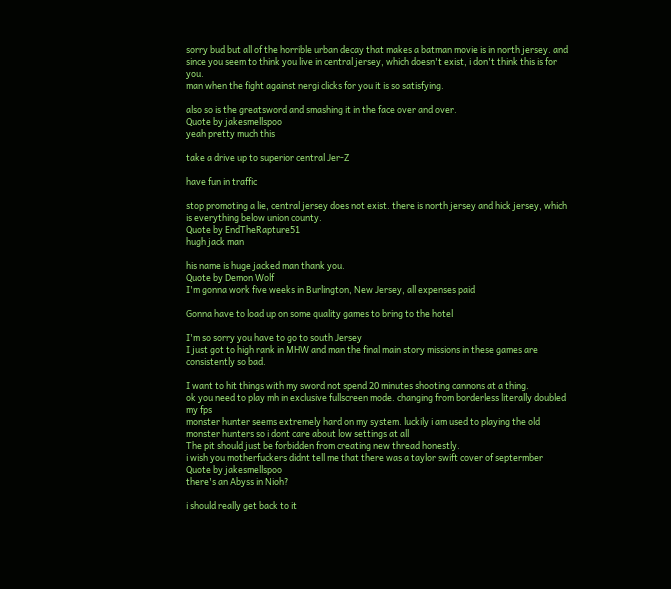sorry bud but all of the horrible urban decay that makes a batman movie is in north jersey. and since you seem to think you live in central jersey, which doesn't exist, i don't think this is for you.
man when the fight against nergi clicks for you it is so satisfying.

also so is the greatsword and smashing it in the face over and over.
Quote by jakesmellspoo
yeah pretty much this

take a drive up to superior central Jer-Z

have fun in traffic

stop promoting a lie, central jersey does not exist. there is north jersey and hick jersey, which is everything below union county.
Quote by EndTheRapture51
hugh jack man

his name is huge jacked man thank you.
Quote by Demon Wolf
I'm gonna work five weeks in Burlington, New Jersey, all expenses paid

Gonna have to load up on some quality games to bring to the hotel

I'm so sorry you have to go to south Jersey
I just got to high rank in MHW and man the final main story missions in these games are consistently so bad.

I want to hit things with my sword not spend 20 minutes shooting cannons at a thing.
ok you need to play mh in exclusive fullscreen mode. changing from borderless literally doubled my fps
monster hunter seems extremely hard on my system. luckily i am used to playing the old monster hunters so i dont care about low settings at all
The pit should just be forbidden from creating new thread honestly.
i wish you motherfuckers didnt tell me that there was a taylor swift cover of septermber
Quote by jakesmellspoo
there's an Abyss in Nioh?

i should really get back to it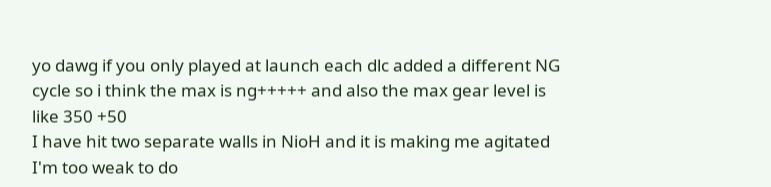yo dawg if you only played at launch each dlc added a different NG cycle so i think the max is ng+++++ and also the max gear level is like 350 +50
I have hit two separate walls in NioH and it is making me agitated I'm too weak to do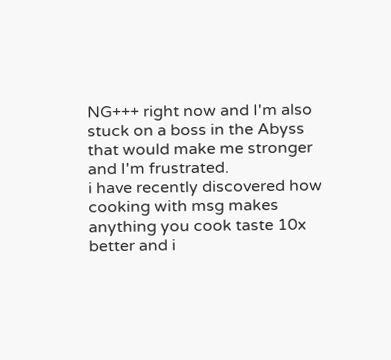NG+++ right now and I'm also stuck on a boss in the Abyss that would make me stronger and I'm frustrated.
i have recently discovered how cooking with msg makes anything you cook taste 10x better and i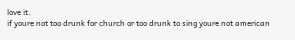love it.
if youre not too drunk for church or too drunk to sing youre not american